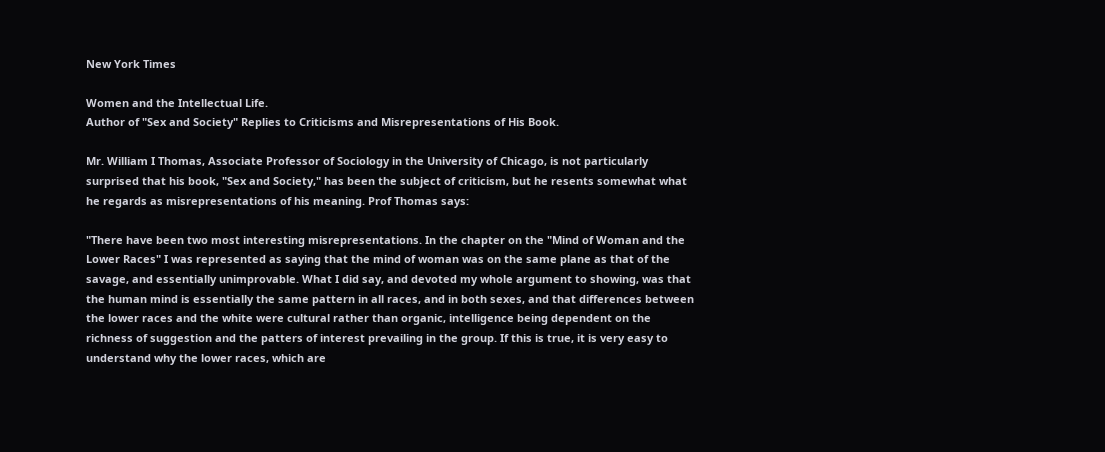New York Times

Women and the Intellectual Life.
Author of "Sex and Society" Replies to Criticisms and Misrepresentations of His Book.

Mr. William I Thomas, Associate Professor of Sociology in the University of Chicago, is not particularly surprised that his book, "Sex and Society," has been the subject of criticism, but he resents somewhat what he regards as misrepresentations of his meaning. Prof Thomas says:

"There have been two most interesting misrepresentations. In the chapter on the "Mind of Woman and the Lower Races" I was represented as saying that the mind of woman was on the same plane as that of the savage, and essentially unimprovable. What I did say, and devoted my whole argument to showing, was that the human mind is essentially the same pattern in all races, and in both sexes, and that differences between the lower races and the white were cultural rather than organic, intelligence being dependent on the richness of suggestion and the patters of interest prevailing in the group. If this is true, it is very easy to understand why the lower races, which are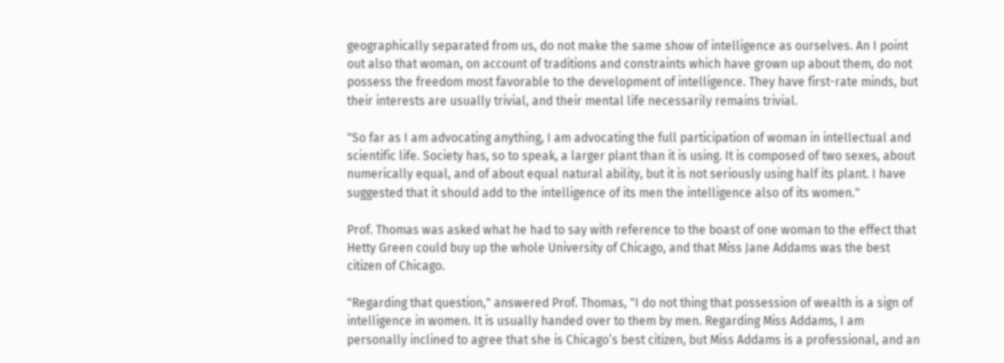geographically separated from us, do not make the same show of intelligence as ourselves. An I point out also that woman, on account of traditions and constraints which have grown up about them, do not possess the freedom most favorable to the development of intelligence. They have first-rate minds, but their interests are usually trivial, and their mental life necessarily remains trivial.

"So far as I am advocating anything, I am advocating the full participation of woman in intellectual and scientific life. Society has, so to speak, a larger plant than it is using. It is composed of two sexes, about numerically equal, and of about equal natural ability, but it is not seriously using half its plant. I have suggested that it should add to the intelligence of its men the intelligence also of its women."

Prof. Thomas was asked what he had to say with reference to the boast of one woman to the effect that Hetty Green could buy up the whole University of Chicago, and that Miss Jane Addams was the best citizen of Chicago.

"Regarding that question," answered Prof. Thomas, "I do not thing that possession of wealth is a sign of intelligence in women. It is usually handed over to them by men. Regarding Miss Addams, I am personally inclined to agree that she is Chicago’s best citizen, but Miss Addams is a professional, and an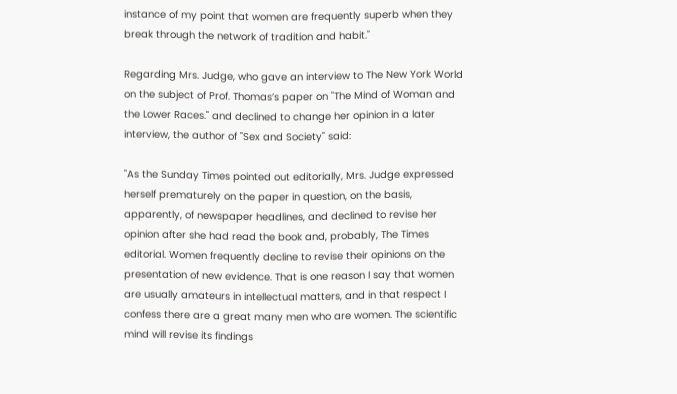instance of my point that women are frequently superb when they break through the network of tradition and habit."

Regarding Mrs. Judge, who gave an interview to The New York World on the subject of Prof. Thomas’s paper on "The Mind of Woman and the Lower Races." and declined to change her opinion in a later interview, the author of "Sex and Society" said:

"As the Sunday Times pointed out editorially, Mrs. Judge expressed herself prematurely on the paper in question, on the basis, apparently, of newspaper headlines, and declined to revise her opinion after she had read the book and, probably, The Times editorial. Women frequently decline to revise their opinions on the presentation of new evidence. That is one reason I say that women are usually amateurs in intellectual matters, and in that respect I confess there are a great many men who are women. The scientific mind will revise its findings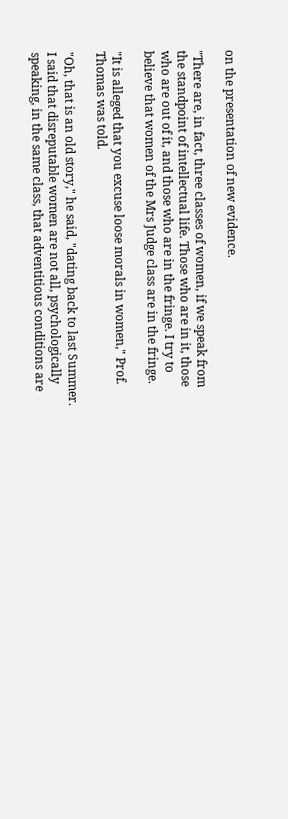on the presentation of new evidence.

"There are, in fact, three classes of women, if we speak from the standpoint of intellectual life. Those who are in it, those who are out of it, and those who are in the fringe. I try to believe that women of the Mrs Judge class are in the fringe.

"It is alleged that you excuse loose morals in women," Prof. Thomas was told.

"Oh, that is an old story," he said, "dating back to last Summer. I said that disreputable women are not all, psychologically speaking, in the same class, that adventitious conditions are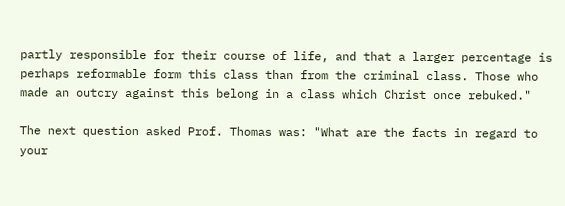partly responsible for their course of life, and that a larger percentage is perhaps reformable form this class than from the criminal class. Those who made an outcry against this belong in a class which Christ once rebuked."

The next question asked Prof. Thomas was: "What are the facts in regard to your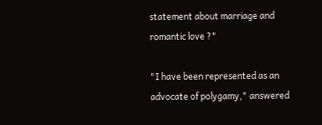statement about marriage and romantic love ?"

"I have been represented as an advocate of polygamy," answered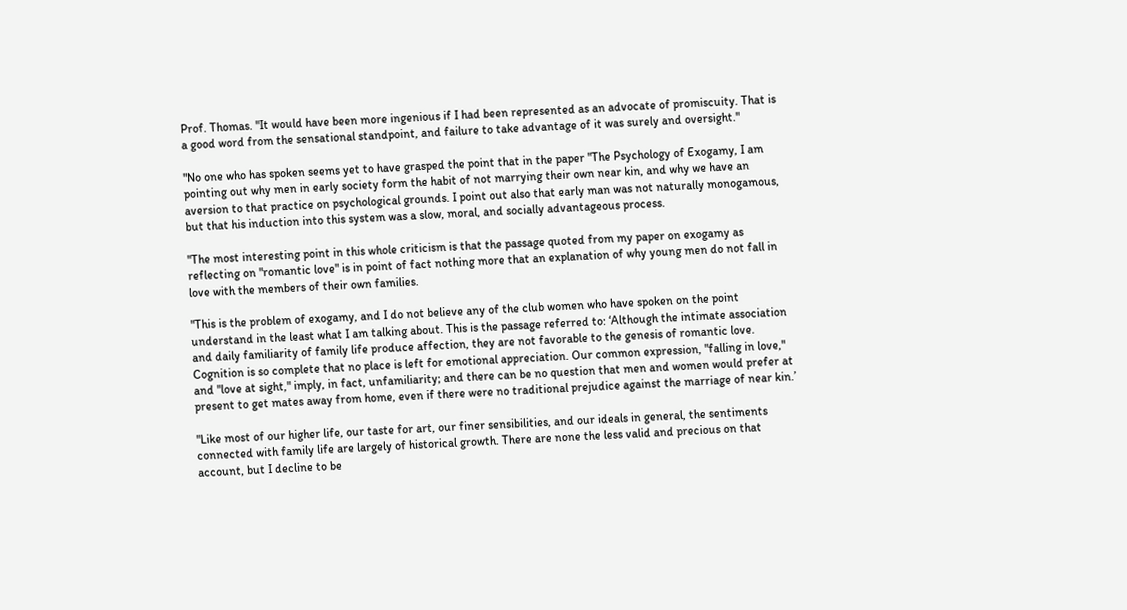Prof. Thomas. "It would have been more ingenious if I had been represented as an advocate of promiscuity. That is a good word from the sensational standpoint, and failure to take advantage of it was surely and oversight."

"No one who has spoken seems yet to have grasped the point that in the paper "The Psychology of Exogamy, I am pointing out why men in early society form the habit of not marrying their own near kin, and why we have an aversion to that practice on psychological grounds. I point out also that early man was not naturally monogamous, but that his induction into this system was a slow, moral, and socially advantageous process.

"The most interesting point in this whole criticism is that the passage quoted from my paper on exogamy as reflecting on "romantic love" is in point of fact nothing more that an explanation of why young men do not fall in love with the members of their own families.

"This is the problem of exogamy, and I do not believe any of the club women who have spoken on the point understand in the least what I am talking about. This is the passage referred to: ‘Although the intimate association and daily familiarity of family life produce affection, they are not favorable to the genesis of romantic love. Cognition is so complete that no place is left for emotional appreciation. Our common expression, "falling in love," and "love at sight," imply, in fact, unfamiliarity; and there can be no question that men and women would prefer at present to get mates away from home, even if there were no traditional prejudice against the marriage of near kin.’

"Like most of our higher life, our taste for art, our finer sensibilities, and our ideals in general, the sentiments connected with family life are largely of historical growth. There are none the less valid and precious on that account, but I decline to be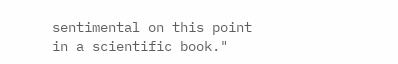sentimental on this point in a scientific book."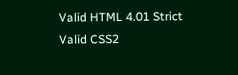Valid HTML 4.01 Strict Valid CSS2